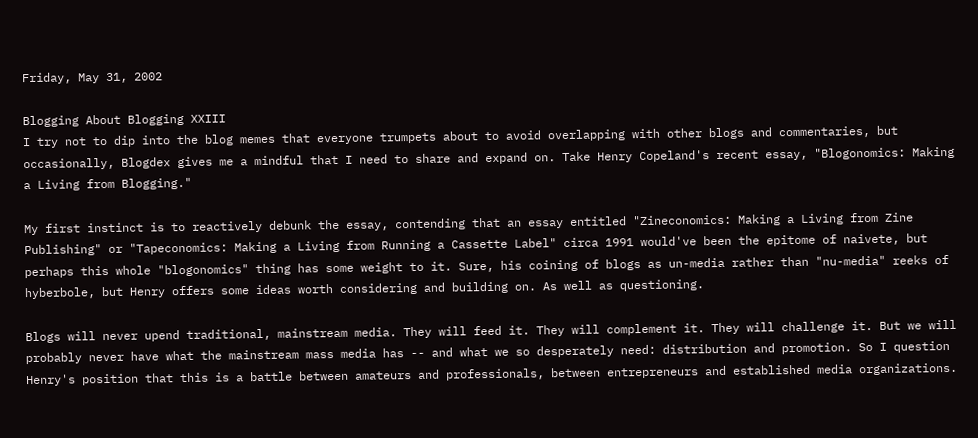Friday, May 31, 2002

Blogging About Blogging XXIII
I try not to dip into the blog memes that everyone trumpets about to avoid overlapping with other blogs and commentaries, but occasionally, Blogdex gives me a mindful that I need to share and expand on. Take Henry Copeland's recent essay, "Blogonomics: Making a Living from Blogging."

My first instinct is to reactively debunk the essay, contending that an essay entitled "Zineconomics: Making a Living from Zine Publishing" or "Tapeconomics: Making a Living from Running a Cassette Label" circa 1991 would've been the epitome of naivete, but perhaps this whole "blogonomics" thing has some weight to it. Sure, his coining of blogs as un-media rather than "nu-media" reeks of hyberbole, but Henry offers some ideas worth considering and building on. As well as questioning.

Blogs will never upend traditional, mainstream media. They will feed it. They will complement it. They will challenge it. But we will probably never have what the mainstream mass media has -- and what we so desperately need: distribution and promotion. So I question Henry's position that this is a battle between amateurs and professionals, between entrepreneurs and established media organizations.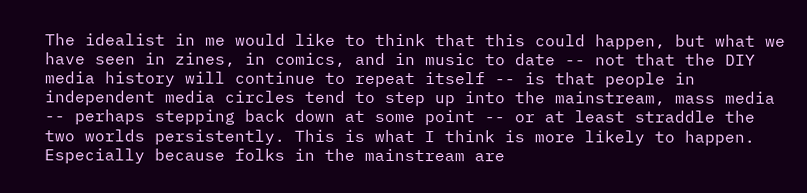The idealist in me would like to think that this could happen, but what we have seen in zines, in comics, and in music to date -- not that the DIY media history will continue to repeat itself -- is that people in independent media circles tend to step up into the mainstream, mass media -- perhaps stepping back down at some point -- or at least straddle the two worlds persistently. This is what I think is more likely to happen. Especially because folks in the mainstream are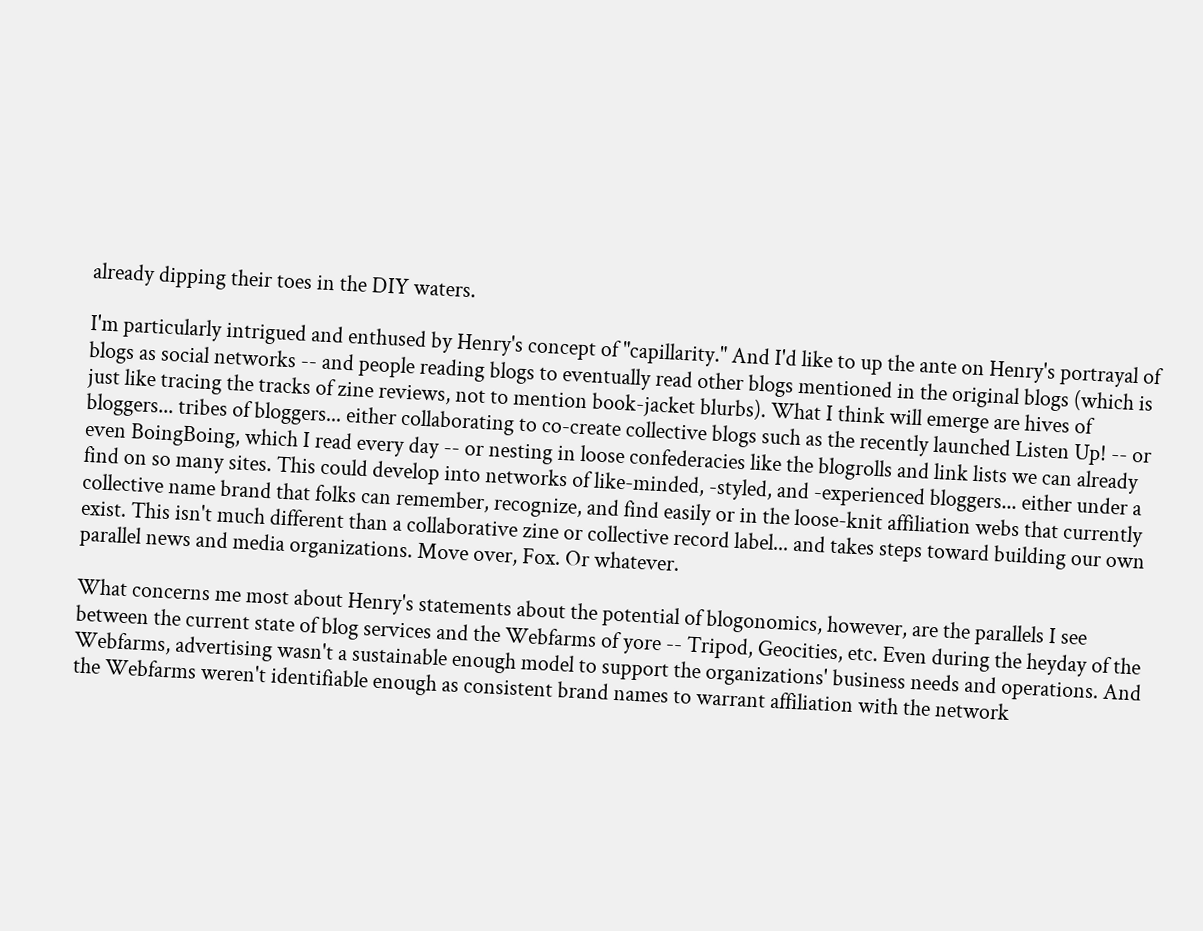already dipping their toes in the DIY waters.

I'm particularly intrigued and enthused by Henry's concept of "capillarity." And I'd like to up the ante on Henry's portrayal of blogs as social networks -- and people reading blogs to eventually read other blogs mentioned in the original blogs (which is just like tracing the tracks of zine reviews, not to mention book-jacket blurbs). What I think will emerge are hives of bloggers... tribes of bloggers... either collaborating to co-create collective blogs such as the recently launched Listen Up! -- or even BoingBoing, which I read every day -- or nesting in loose confederacies like the blogrolls and link lists we can already find on so many sites. This could develop into networks of like-minded, -styled, and -experienced bloggers... either under a collective name brand that folks can remember, recognize, and find easily or in the loose-knit affiliation webs that currently exist. This isn't much different than a collaborative zine or collective record label... and takes steps toward building our own parallel news and media organizations. Move over, Fox. Or whatever.

What concerns me most about Henry's statements about the potential of blogonomics, however, are the parallels I see between the current state of blog services and the Webfarms of yore -- Tripod, Geocities, etc. Even during the heyday of the Webfarms, advertising wasn't a sustainable enough model to support the organizations' business needs and operations. And the Webfarms weren't identifiable enough as consistent brand names to warrant affiliation with the network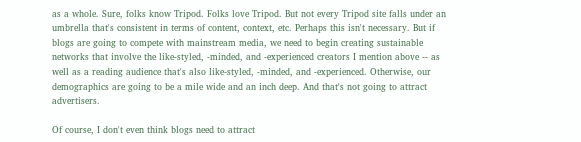as a whole. Sure, folks know Tripod. Folks love Tripod. But not every Tripod site falls under an umbrella that's consistent in terms of content, context, etc. Perhaps this isn't necessary. But if blogs are going to compete with mainstream media, we need to begin creating sustainable networks that involve the like-styled, -minded, and -experienced creators I mention above -- as well as a reading audience that's also like-styled, -minded, and -experienced. Otherwise, our demographics are going to be a mile wide and an inch deep. And that's not going to attract advertisers.

Of course, I don't even think blogs need to attract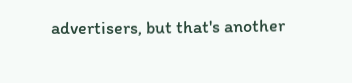advertisers, but that's another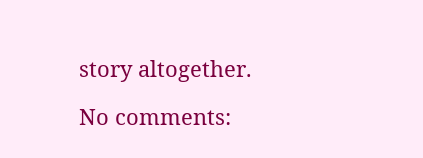story altogether.

No comments: